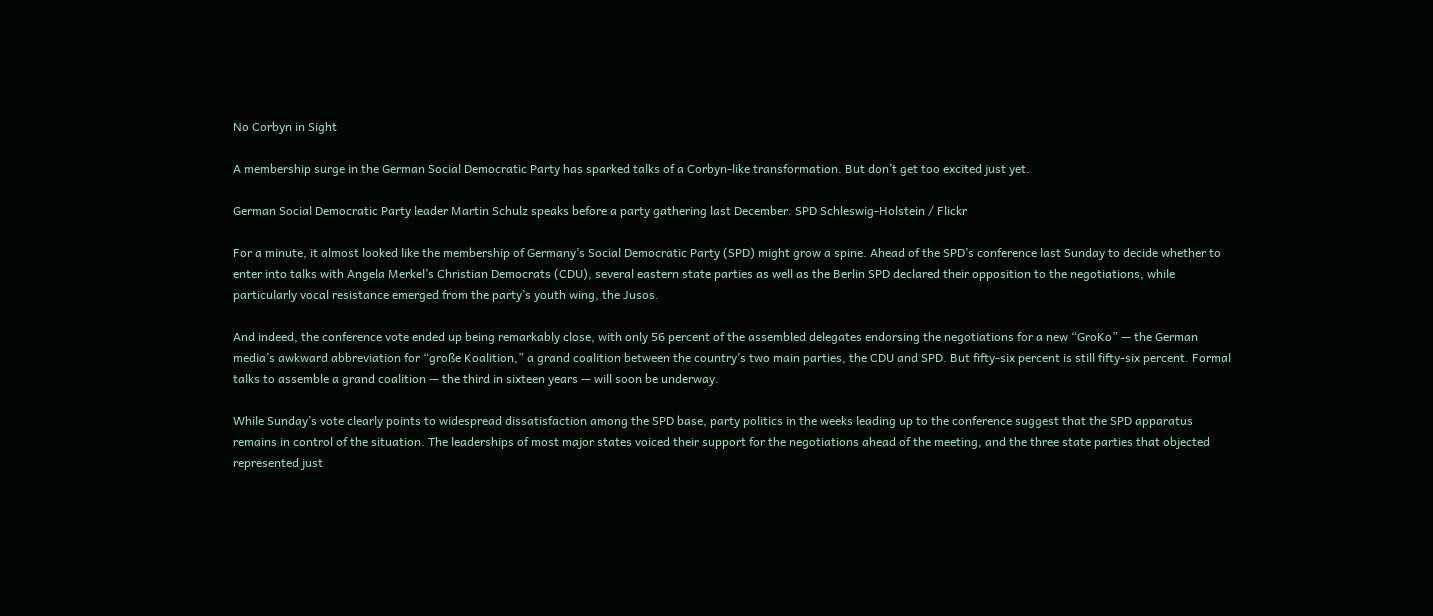No Corbyn in Sight

A membership surge in the German Social Democratic Party has sparked talks of a Corbyn-like transformation. But don’t get too excited just yet.

German Social Democratic Party leader Martin Schulz speaks before a party gathering last December. SPD Schleswig-Holstein / Flickr

For a minute, it almost looked like the membership of Germany’s Social Democratic Party (SPD) might grow a spine. Ahead of the SPD’s conference last Sunday to decide whether to enter into talks with Angela Merkel’s Christian Democrats (CDU), several eastern state parties as well as the Berlin SPD declared their opposition to the negotiations, while particularly vocal resistance emerged from the party’s youth wing, the Jusos.

And indeed, the conference vote ended up being remarkably close, with only 56 percent of the assembled delegates endorsing the negotiations for a new “GroKo” — the German media’s awkward abbreviation for “große Koalition,” a grand coalition between the country’s two main parties, the CDU and SPD. But fifty-six percent is still fifty-six percent. Formal talks to assemble a grand coalition — the third in sixteen years — will soon be underway.

While Sunday’s vote clearly points to widespread dissatisfaction among the SPD base, party politics in the weeks leading up to the conference suggest that the SPD apparatus remains in control of the situation. The leaderships of most major states voiced their support for the negotiations ahead of the meeting, and the three state parties that objected represented just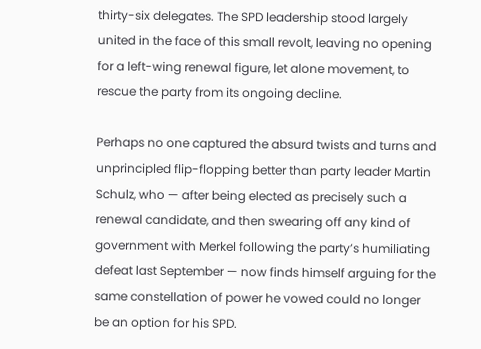thirty-six delegates. The SPD leadership stood largely united in the face of this small revolt, leaving no opening for a left-wing renewal figure, let alone movement, to rescue the party from its ongoing decline.

Perhaps no one captured the absurd twists and turns and unprincipled flip-flopping better than party leader Martin Schulz, who — after being elected as precisely such a renewal candidate, and then swearing off any kind of government with Merkel following the party’s humiliating defeat last September — now finds himself arguing for the same constellation of power he vowed could no longer be an option for his SPD.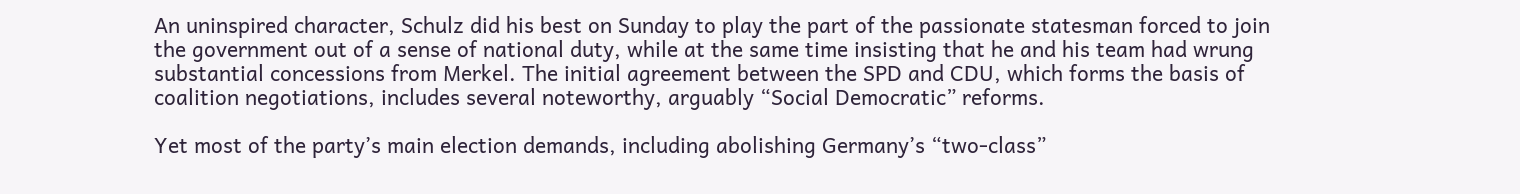An uninspired character, Schulz did his best on Sunday to play the part of the passionate statesman forced to join the government out of a sense of national duty, while at the same time insisting that he and his team had wrung substantial concessions from Merkel. The initial agreement between the SPD and CDU, which forms the basis of coalition negotiations, includes several noteworthy, arguably “Social Democratic” reforms.

Yet most of the party’s main election demands, including abolishing Germany’s “two-class”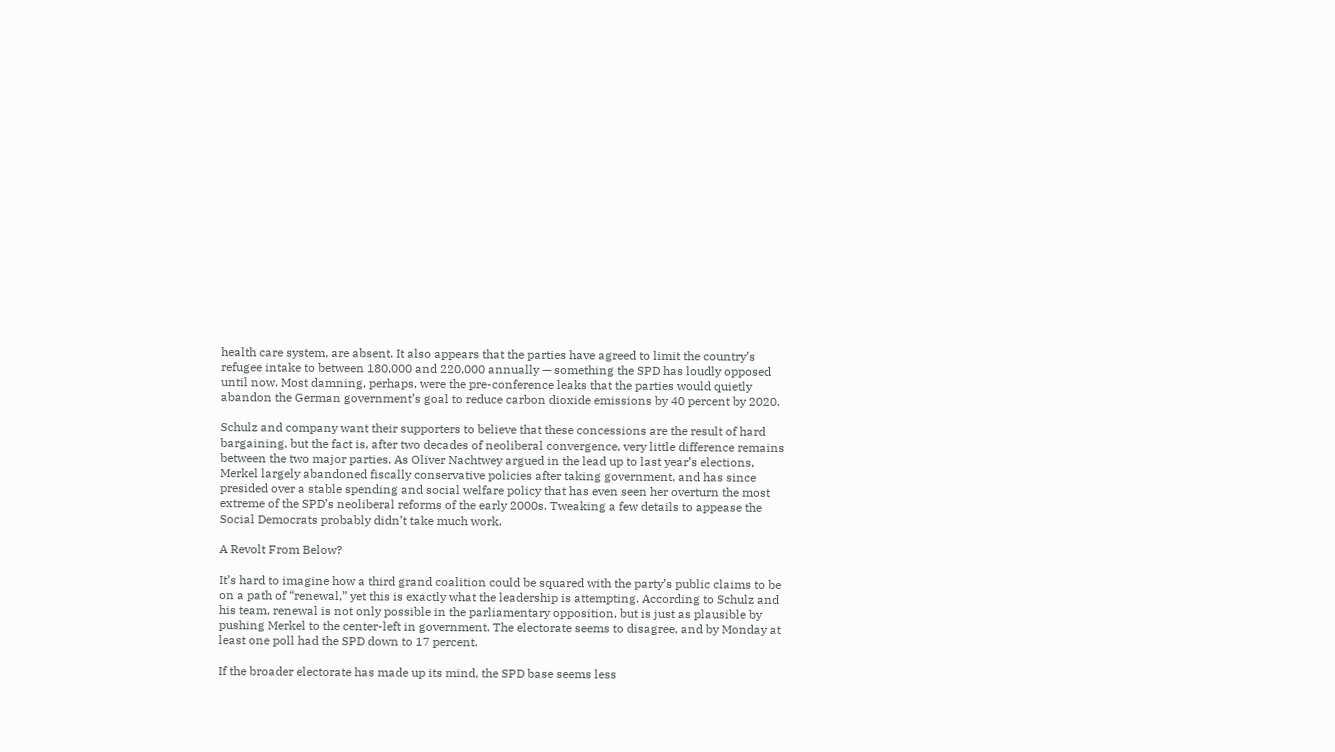health care system, are absent. It also appears that the parties have agreed to limit the country’s refugee intake to between 180,000 and 220,000 annually — something the SPD has loudly opposed until now. Most damning, perhaps, were the pre-conference leaks that the parties would quietly abandon the German government’s goal to reduce carbon dioxide emissions by 40 percent by 2020.

Schulz and company want their supporters to believe that these concessions are the result of hard bargaining, but the fact is, after two decades of neoliberal convergence, very little difference remains between the two major parties. As Oliver Nachtwey argued in the lead up to last year’s elections, Merkel largely abandoned fiscally conservative policies after taking government, and has since presided over a stable spending and social welfare policy that has even seen her overturn the most extreme of the SPD’s neoliberal reforms of the early 2000s. Tweaking a few details to appease the Social Democrats probably didn’t take much work.

A Revolt From Below?

It’s hard to imagine how a third grand coalition could be squared with the party’s public claims to be on a path of “renewal,” yet this is exactly what the leadership is attempting. According to Schulz and his team, renewal is not only possible in the parliamentary opposition, but is just as plausible by pushing Merkel to the center-left in government. The electorate seems to disagree, and by Monday at least one poll had the SPD down to 17 percent.

If the broader electorate has made up its mind, the SPD base seems less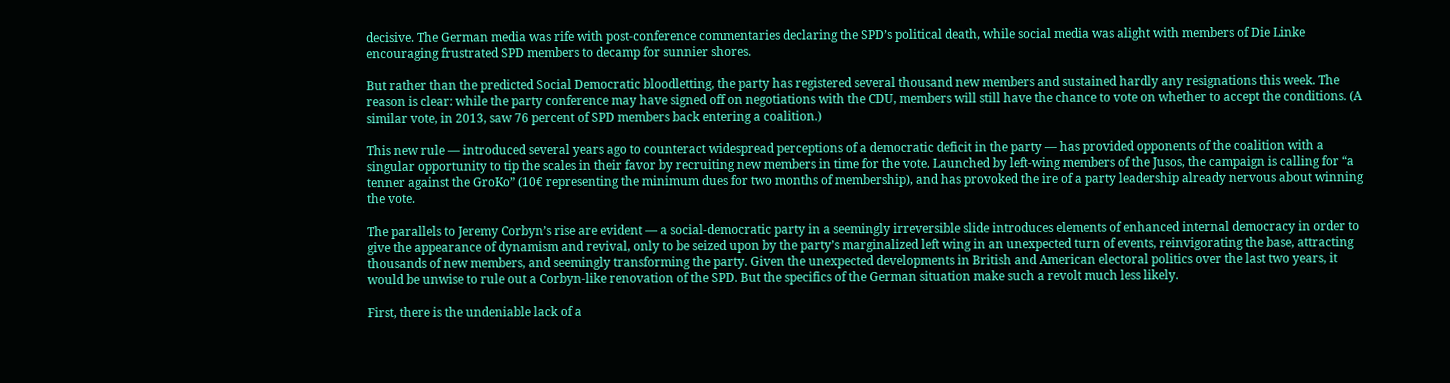decisive. The German media was rife with post-conference commentaries declaring the SPD’s political death, while social media was alight with members of Die Linke encouraging frustrated SPD members to decamp for sunnier shores.

But rather than the predicted Social Democratic bloodletting, the party has registered several thousand new members and sustained hardly any resignations this week. The reason is clear: while the party conference may have signed off on negotiations with the CDU, members will still have the chance to vote on whether to accept the conditions. (A similar vote, in 2013, saw 76 percent of SPD members back entering a coalition.)

This new rule — introduced several years ago to counteract widespread perceptions of a democratic deficit in the party — has provided opponents of the coalition with a singular opportunity to tip the scales in their favor by recruiting new members in time for the vote. Launched by left-wing members of the Jusos, the campaign is calling for “a tenner against the GroKo” (10€ representing the minimum dues for two months of membership), and has provoked the ire of a party leadership already nervous about winning the vote.

The parallels to Jeremy Corbyn’s rise are evident — a social-democratic party in a seemingly irreversible slide introduces elements of enhanced internal democracy in order to give the appearance of dynamism and revival, only to be seized upon by the party’s marginalized left wing in an unexpected turn of events, reinvigorating the base, attracting thousands of new members, and seemingly transforming the party. Given the unexpected developments in British and American electoral politics over the last two years, it would be unwise to rule out a Corbyn-like renovation of the SPD. But the specifics of the German situation make such a revolt much less likely.

First, there is the undeniable lack of a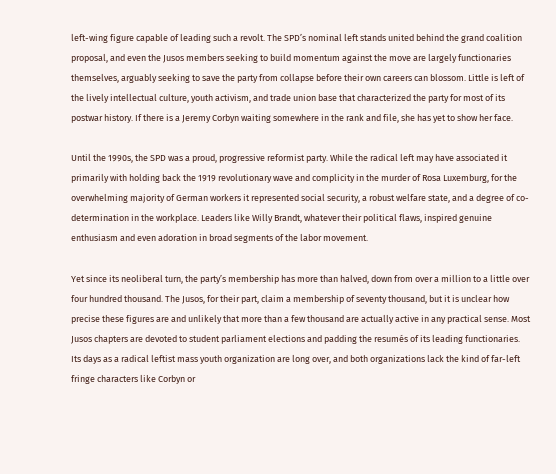left-wing figure capable of leading such a revolt. The SPD’s nominal left stands united behind the grand coalition proposal, and even the Jusos members seeking to build momentum against the move are largely functionaries themselves, arguably seeking to save the party from collapse before their own careers can blossom. Little is left of the lively intellectual culture, youth activism, and trade union base that characterized the party for most of its postwar history. If there is a Jeremy Corbyn waiting somewhere in the rank and file, she has yet to show her face.

Until the 1990s, the SPD was a proud, progressive reformist party. While the radical left may have associated it primarily with holding back the 1919 revolutionary wave and complicity in the murder of Rosa Luxemburg, for the overwhelming majority of German workers it represented social security, a robust welfare state, and a degree of co-determination in the workplace. Leaders like Willy Brandt, whatever their political flaws, inspired genuine enthusiasm and even adoration in broad segments of the labor movement.

Yet since its neoliberal turn, the party’s membership has more than halved, down from over a million to a little over four hundred thousand. The Jusos, for their part, claim a membership of seventy thousand, but it is unclear how precise these figures are and unlikely that more than a few thousand are actually active in any practical sense. Most Jusos chapters are devoted to student parliament elections and padding the resumés of its leading functionaries. Its days as a radical leftist mass youth organization are long over, and both organizations lack the kind of far-left fringe characters like Corbyn or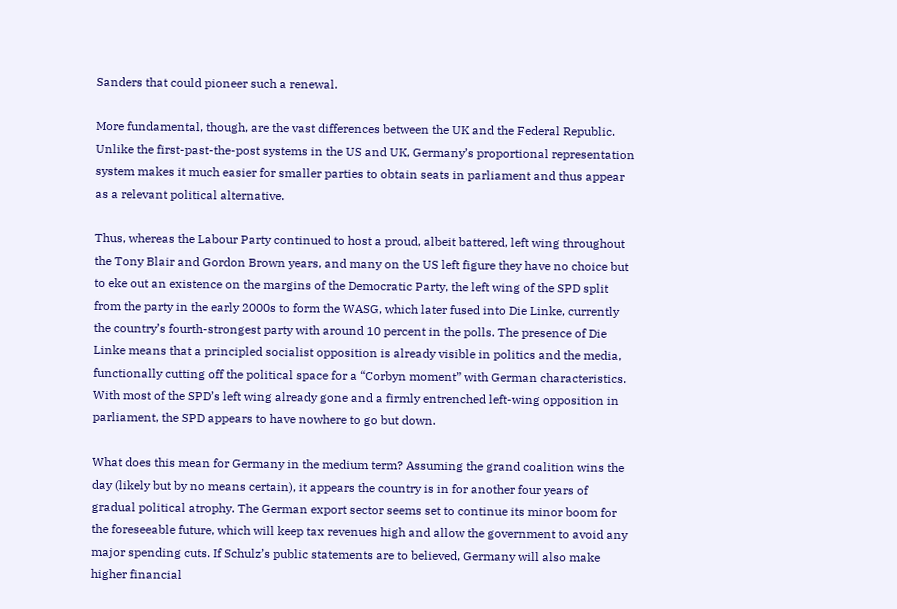Sanders that could pioneer such a renewal.

More fundamental, though, are the vast differences between the UK and the Federal Republic. Unlike the first-past-the-post systems in the US and UK, Germany’s proportional representation system makes it much easier for smaller parties to obtain seats in parliament and thus appear as a relevant political alternative.

Thus, whereas the Labour Party continued to host a proud, albeit battered, left wing throughout the Tony Blair and Gordon Brown years, and many on the US left figure they have no choice but to eke out an existence on the margins of the Democratic Party, the left wing of the SPD split from the party in the early 2000s to form the WASG, which later fused into Die Linke, currently the country’s fourth-strongest party with around 10 percent in the polls. The presence of Die Linke means that a principled socialist opposition is already visible in politics and the media, functionally cutting off the political space for a “Corbyn moment” with German characteristics. With most of the SPD’s left wing already gone and a firmly entrenched left-wing opposition in parliament, the SPD appears to have nowhere to go but down.

What does this mean for Germany in the medium term? Assuming the grand coalition wins the day (likely but by no means certain), it appears the country is in for another four years of gradual political atrophy. The German export sector seems set to continue its minor boom for the foreseeable future, which will keep tax revenues high and allow the government to avoid any major spending cuts. If Schulz’s public statements are to believed, Germany will also make higher financial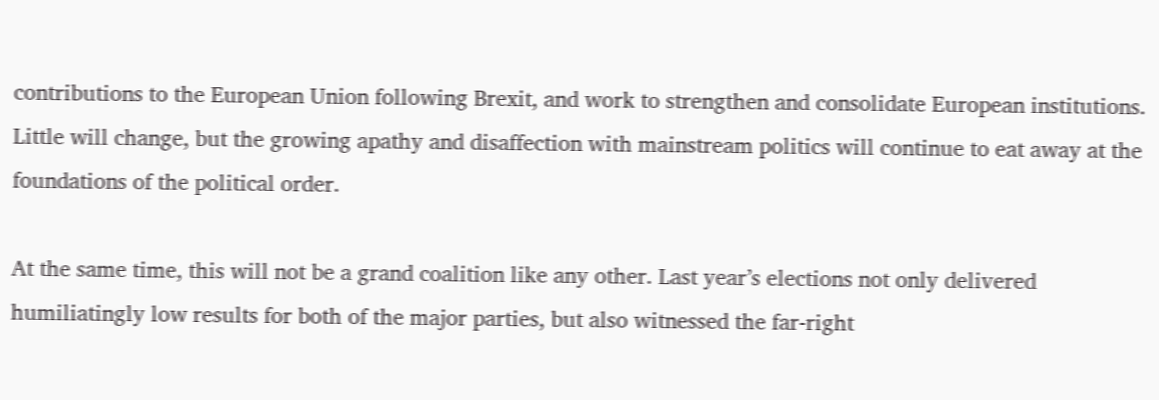contributions to the European Union following Brexit, and work to strengthen and consolidate European institutions. Little will change, but the growing apathy and disaffection with mainstream politics will continue to eat away at the foundations of the political order.

At the same time, this will not be a grand coalition like any other. Last year’s elections not only delivered humiliatingly low results for both of the major parties, but also witnessed the far-right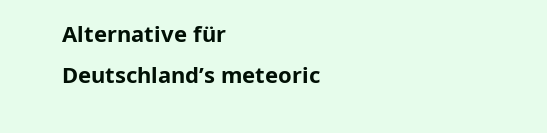Alternative für Deutschland’s meteoric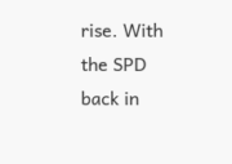rise. With the SPD back in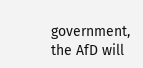government, the AfD will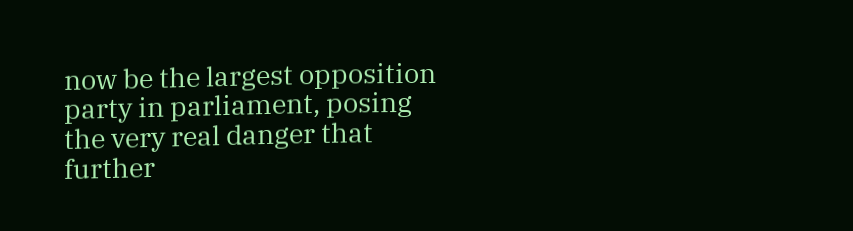now be the largest opposition party in parliament, posing the very real danger that further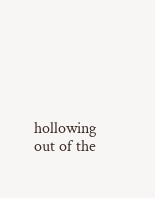hollowing out of the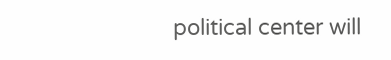political center will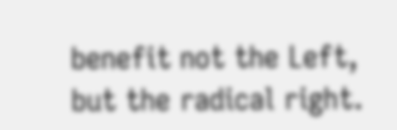benefit not the Left, but the radical right.